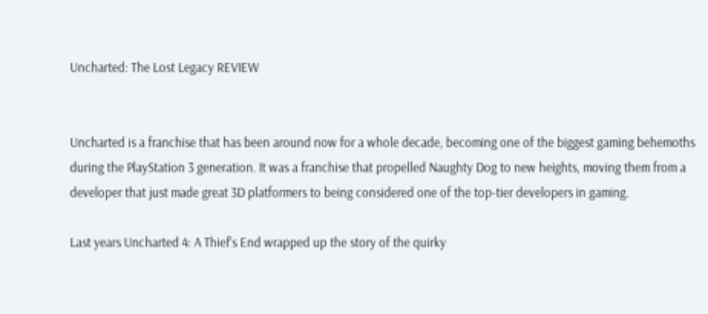Uncharted: The Lost Legacy REVIEW


Uncharted is a franchise that has been around now for a whole decade, becoming one of the biggest gaming behemoths during the PlayStation 3 generation. It was a franchise that propelled Naughty Dog to new heights, moving them from a developer that just made great 3D platformers to being considered one of the top-tier developers in gaming.

Last years Uncharted 4: A Thief's End wrapped up the story of the quirky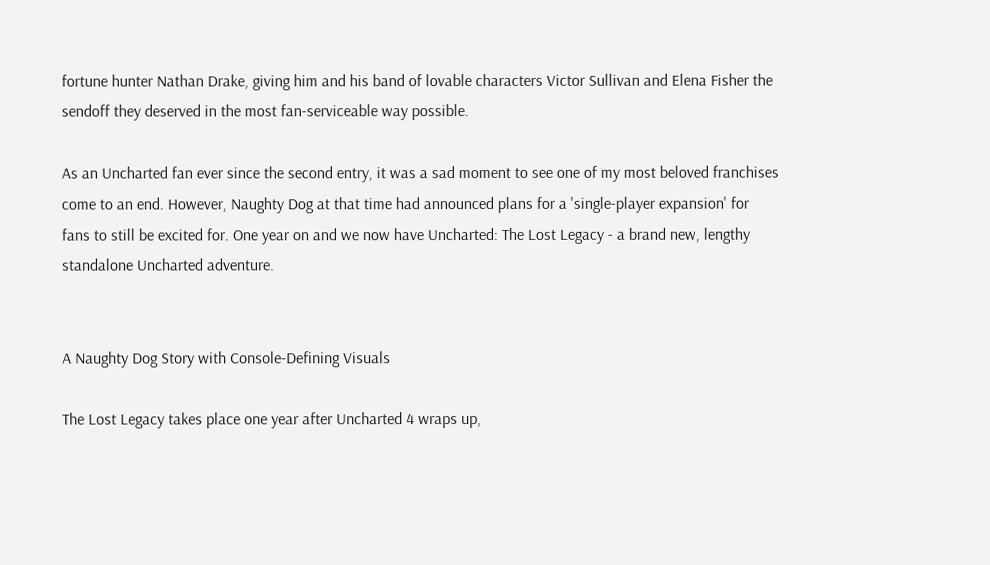fortune hunter Nathan Drake, giving him and his band of lovable characters Victor Sullivan and Elena Fisher the sendoff they deserved in the most fan-serviceable way possible.

As an Uncharted fan ever since the second entry, it was a sad moment to see one of my most beloved franchises come to an end. However, Naughty Dog at that time had announced plans for a 'single-player expansion' for fans to still be excited for. One year on and we now have Uncharted: The Lost Legacy - a brand new, lengthy standalone Uncharted adventure.


A Naughty Dog Story with Console-Defining Visuals

The Lost Legacy takes place one year after Uncharted 4 wraps up,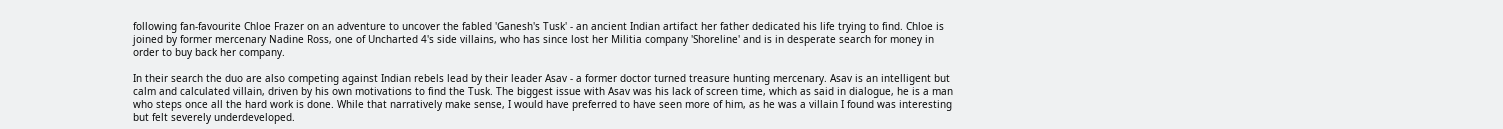following fan-favourite Chloe Frazer on an adventure to uncover the fabled 'Ganesh's Tusk' - an ancient Indian artifact her father dedicated his life trying to find. Chloe is joined by former mercenary Nadine Ross, one of Uncharted 4's side villains, who has since lost her Militia company 'Shoreline' and is in desperate search for money in order to buy back her company.

In their search the duo are also competing against Indian rebels lead by their leader Asav - a former doctor turned treasure hunting mercenary. Asav is an intelligent but calm and calculated villain, driven by his own motivations to find the Tusk. The biggest issue with Asav was his lack of screen time, which as said in dialogue, he is a man who steps once all the hard work is done. While that narratively make sense, I would have preferred to have seen more of him, as he was a villain I found was interesting but felt severely underdeveloped.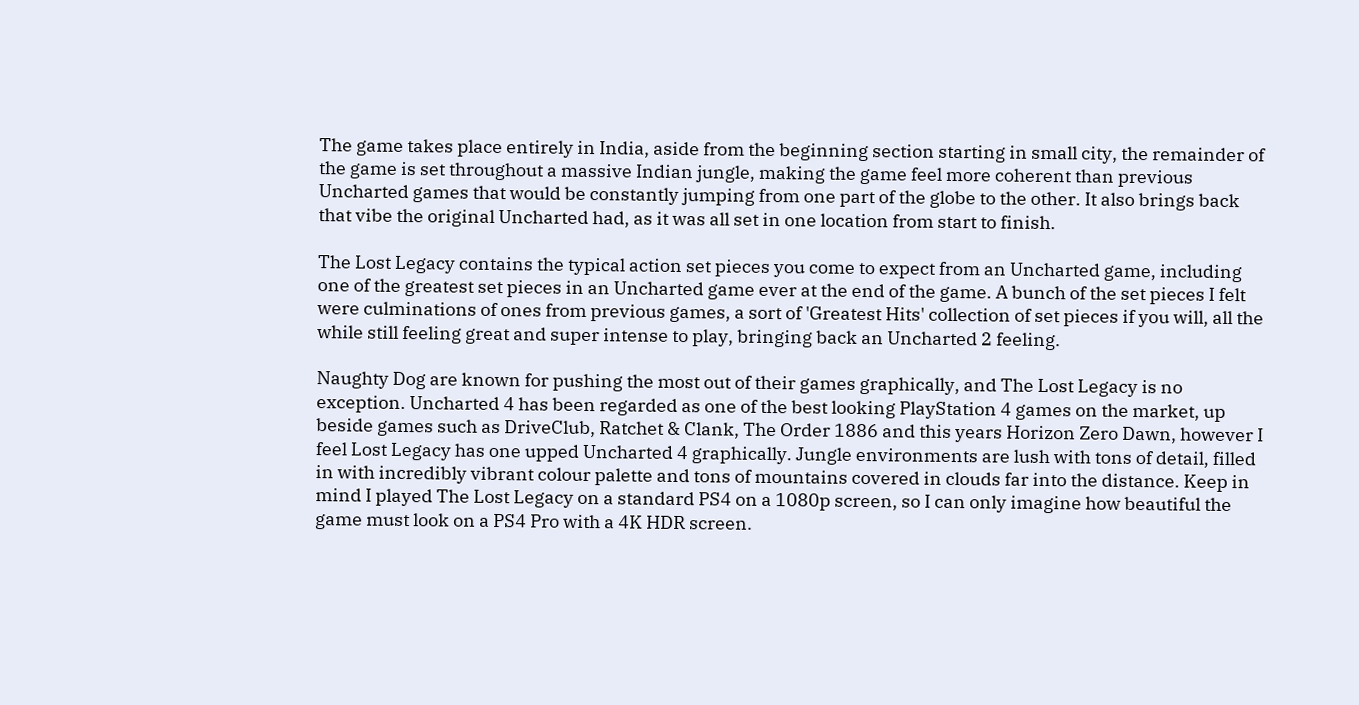The game takes place entirely in India, aside from the beginning section starting in small city, the remainder of the game is set throughout a massive Indian jungle, making the game feel more coherent than previous Uncharted games that would be constantly jumping from one part of the globe to the other. It also brings back that vibe the original Uncharted had, as it was all set in one location from start to finish.

The Lost Legacy contains the typical action set pieces you come to expect from an Uncharted game, including one of the greatest set pieces in an Uncharted game ever at the end of the game. A bunch of the set pieces I felt were culminations of ones from previous games, a sort of 'Greatest Hits' collection of set pieces if you will, all the while still feeling great and super intense to play, bringing back an Uncharted 2 feeling.

Naughty Dog are known for pushing the most out of their games graphically, and The Lost Legacy is no exception. Uncharted 4 has been regarded as one of the best looking PlayStation 4 games on the market, up beside games such as DriveClub, Ratchet & Clank, The Order 1886 and this years Horizon Zero Dawn, however I feel Lost Legacy has one upped Uncharted 4 graphically. Jungle environments are lush with tons of detail, filled in with incredibly vibrant colour palette and tons of mountains covered in clouds far into the distance. Keep in mind I played The Lost Legacy on a standard PS4 on a 1080p screen, so I can only imagine how beautiful the game must look on a PS4 Pro with a 4K HDR screen.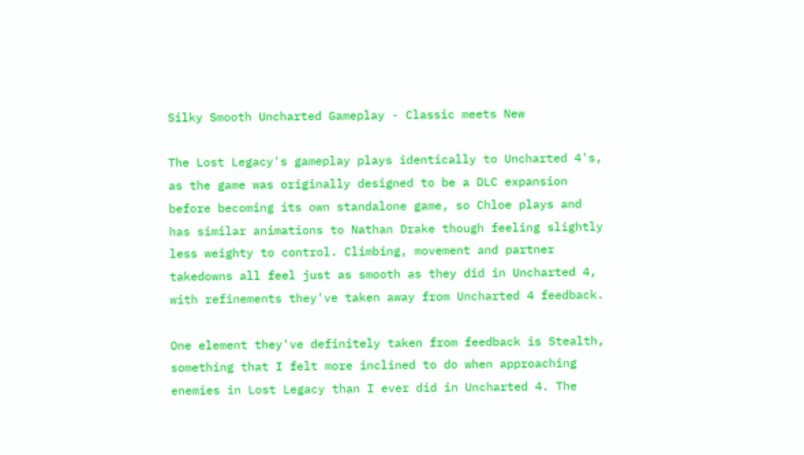Silky Smooth Uncharted Gameplay - Classic meets New

The Lost Legacy's gameplay plays identically to Uncharted 4's, as the game was originally designed to be a DLC expansion before becoming its own standalone game, so Chloe plays and has similar animations to Nathan Drake though feeling slightly less weighty to control. Climbing, movement and partner takedowns all feel just as smooth as they did in Uncharted 4, with refinements they've taken away from Uncharted 4 feedback.

One element they've definitely taken from feedback is Stealth, something that I felt more inclined to do when approaching enemies in Lost Legacy than I ever did in Uncharted 4. The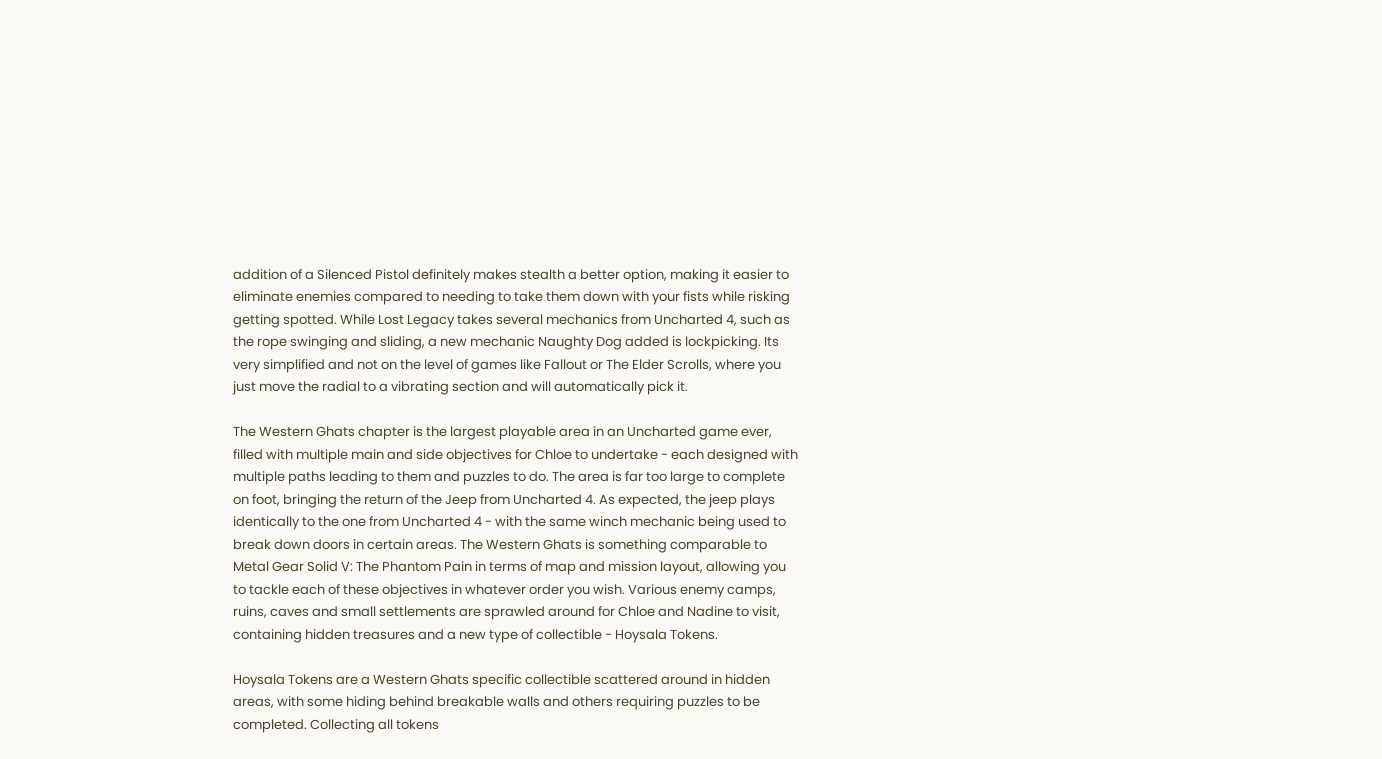addition of a Silenced Pistol definitely makes stealth a better option, making it easier to eliminate enemies compared to needing to take them down with your fists while risking getting spotted. While Lost Legacy takes several mechanics from Uncharted 4, such as the rope swinging and sliding, a new mechanic Naughty Dog added is lockpicking. Its very simplified and not on the level of games like Fallout or The Elder Scrolls, where you just move the radial to a vibrating section and will automatically pick it.

The Western Ghats chapter is the largest playable area in an Uncharted game ever, filled with multiple main and side objectives for Chloe to undertake - each designed with multiple paths leading to them and puzzles to do. The area is far too large to complete on foot, bringing the return of the Jeep from Uncharted 4. As expected, the jeep plays identically to the one from Uncharted 4 - with the same winch mechanic being used to break down doors in certain areas. The Western Ghats is something comparable to Metal Gear Solid V: The Phantom Pain in terms of map and mission layout, allowing you to tackle each of these objectives in whatever order you wish. Various enemy camps, ruins, caves and small settlements are sprawled around for Chloe and Nadine to visit, containing hidden treasures and a new type of collectible - Hoysala Tokens.

Hoysala Tokens are a Western Ghats specific collectible scattered around in hidden areas, with some hiding behind breakable walls and others requiring puzzles to be completed. Collecting all tokens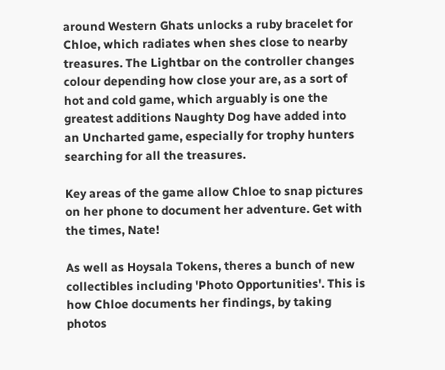around Western Ghats unlocks a ruby bracelet for Chloe, which radiates when shes close to nearby treasures. The Lightbar on the controller changes colour depending how close your are, as a sort of hot and cold game, which arguably is one the greatest additions Naughty Dog have added into an Uncharted game, especially for trophy hunters searching for all the treasures.

Key areas of the game allow Chloe to snap pictures on her phone to document her adventure. Get with the times, Nate!

As well as Hoysala Tokens, theres a bunch of new collectibles including 'Photo Opportunities'. This is how Chloe documents her findings, by taking photos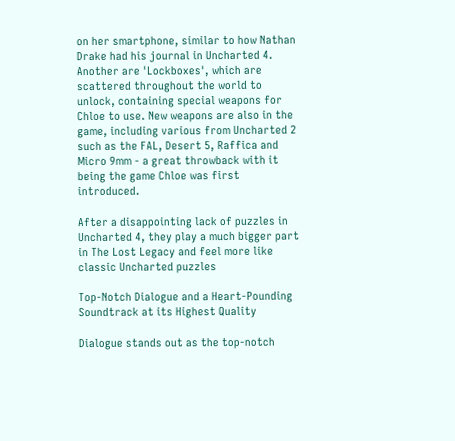on her smartphone, similar to how Nathan Drake had his journal in Uncharted 4. Another are 'Lockboxes', which are scattered throughout the world to unlock, containing special weapons for Chloe to use. New weapons are also in the game, including various from Uncharted 2 such as the FAL, Desert 5, Raffica and Micro 9mm - a great throwback with it being the game Chloe was first introduced.

After a disappointing lack of puzzles in Uncharted 4, they play a much bigger part in The Lost Legacy and feel more like classic Uncharted puzzles

Top-Notch Dialogue and a Heart-Pounding Soundtrack at its Highest Quality

Dialogue stands out as the top-notch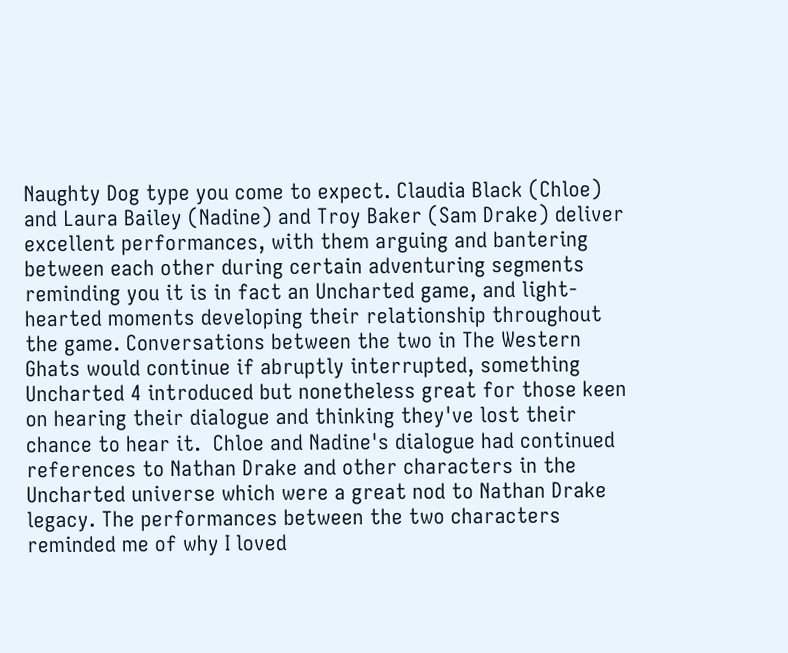Naughty Dog type you come to expect. Claudia Black (Chloe) and Laura Bailey (Nadine) and Troy Baker (Sam Drake) deliver excellent performances, with them arguing and bantering between each other during certain adventuring segments reminding you it is in fact an Uncharted game, and light-hearted moments developing their relationship throughout the game. Conversations between the two in The Western Ghats would continue if abruptly interrupted, something Uncharted 4 introduced but nonetheless great for those keen on hearing their dialogue and thinking they've lost their chance to hear it.  Chloe and Nadine's dialogue had continued references to Nathan Drake and other characters in the Uncharted universe which were a great nod to Nathan Drake legacy. The performances between the two characters reminded me of why I loved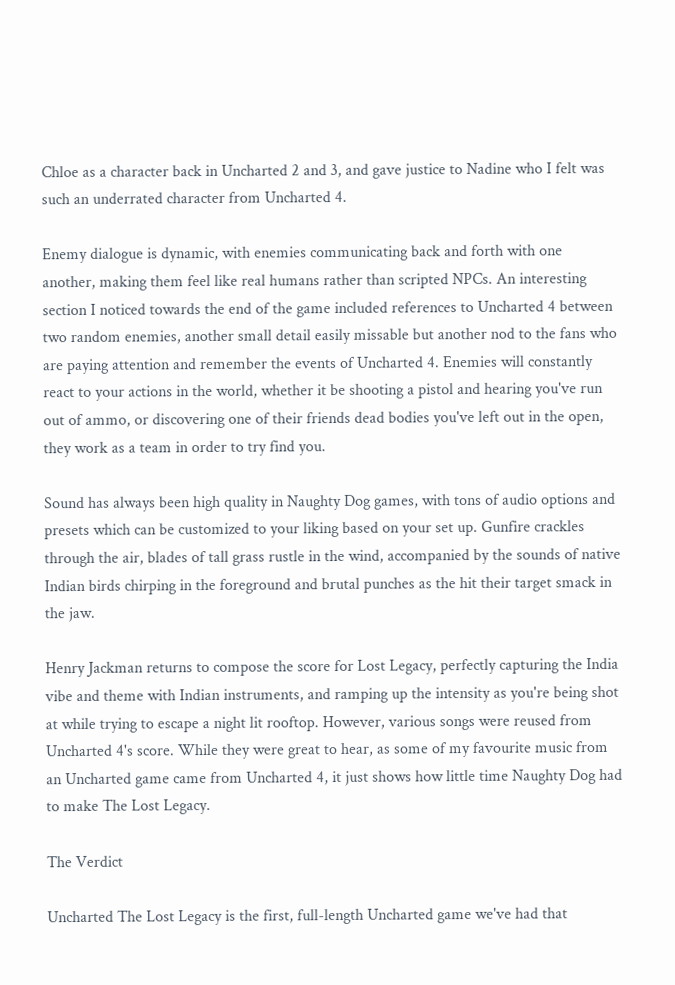Chloe as a character back in Uncharted 2 and 3, and gave justice to Nadine who I felt was such an underrated character from Uncharted 4.

Enemy dialogue is dynamic, with enemies communicating back and forth with one another, making them feel like real humans rather than scripted NPCs. An interesting section I noticed towards the end of the game included references to Uncharted 4 between two random enemies, another small detail easily missable but another nod to the fans who are paying attention and remember the events of Uncharted 4. Enemies will constantly react to your actions in the world, whether it be shooting a pistol and hearing you've run out of ammo, or discovering one of their friends dead bodies you've left out in the open, they work as a team in order to try find you.

Sound has always been high quality in Naughty Dog games, with tons of audio options and presets which can be customized to your liking based on your set up. Gunfire crackles through the air, blades of tall grass rustle in the wind, accompanied by the sounds of native Indian birds chirping in the foreground and brutal punches as the hit their target smack in the jaw.

Henry Jackman returns to compose the score for Lost Legacy, perfectly capturing the India vibe and theme with Indian instruments, and ramping up the intensity as you're being shot at while trying to escape a night lit rooftop. However, various songs were reused from Uncharted 4's score. While they were great to hear, as some of my favourite music from an Uncharted game came from Uncharted 4, it just shows how little time Naughty Dog had to make The Lost Legacy.

The Verdict

Uncharted The Lost Legacy is the first, full-length Uncharted game we've had that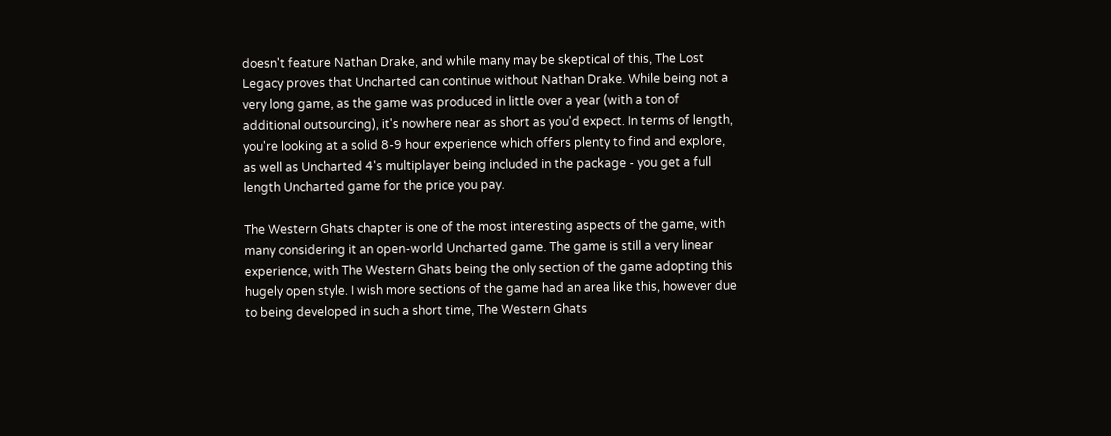doesn't feature Nathan Drake, and while many may be skeptical of this, The Lost Legacy proves that Uncharted can continue without Nathan Drake. While being not a very long game, as the game was produced in little over a year (with a ton of additional outsourcing), it's nowhere near as short as you'd expect. In terms of length, you're looking at a solid 8-9 hour experience which offers plenty to find and explore, as well as Uncharted 4's multiplayer being included in the package - you get a full length Uncharted game for the price you pay.

The Western Ghats chapter is one of the most interesting aspects of the game, with many considering it an open-world Uncharted game. The game is still a very linear experience, with The Western Ghats being the only section of the game adopting this hugely open style. I wish more sections of the game had an area like this, however due to being developed in such a short time, The Western Ghats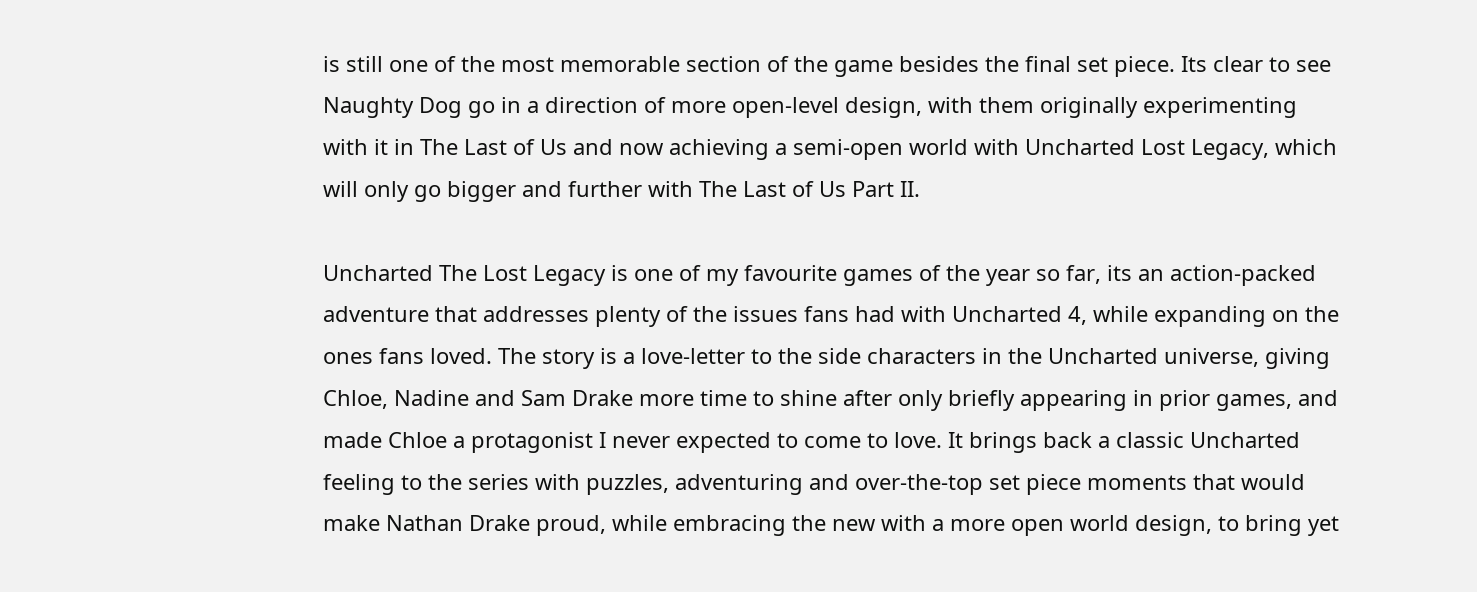is still one of the most memorable section of the game besides the final set piece. Its clear to see Naughty Dog go in a direction of more open-level design, with them originally experimenting with it in The Last of Us and now achieving a semi-open world with Uncharted Lost Legacy, which will only go bigger and further with The Last of Us Part II.

Uncharted The Lost Legacy is one of my favourite games of the year so far, its an action-packed adventure that addresses plenty of the issues fans had with Uncharted 4, while expanding on the ones fans loved. The story is a love-letter to the side characters in the Uncharted universe, giving Chloe, Nadine and Sam Drake more time to shine after only briefly appearing in prior games, and made Chloe a protagonist I never expected to come to love. It brings back a classic Uncharted feeling to the series with puzzles, adventuring and over-the-top set piece moments that would make Nathan Drake proud, while embracing the new with a more open world design, to bring yet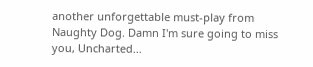another unforgettable must-play from Naughty Dog. Damn I'm sure going to miss you, Uncharted...